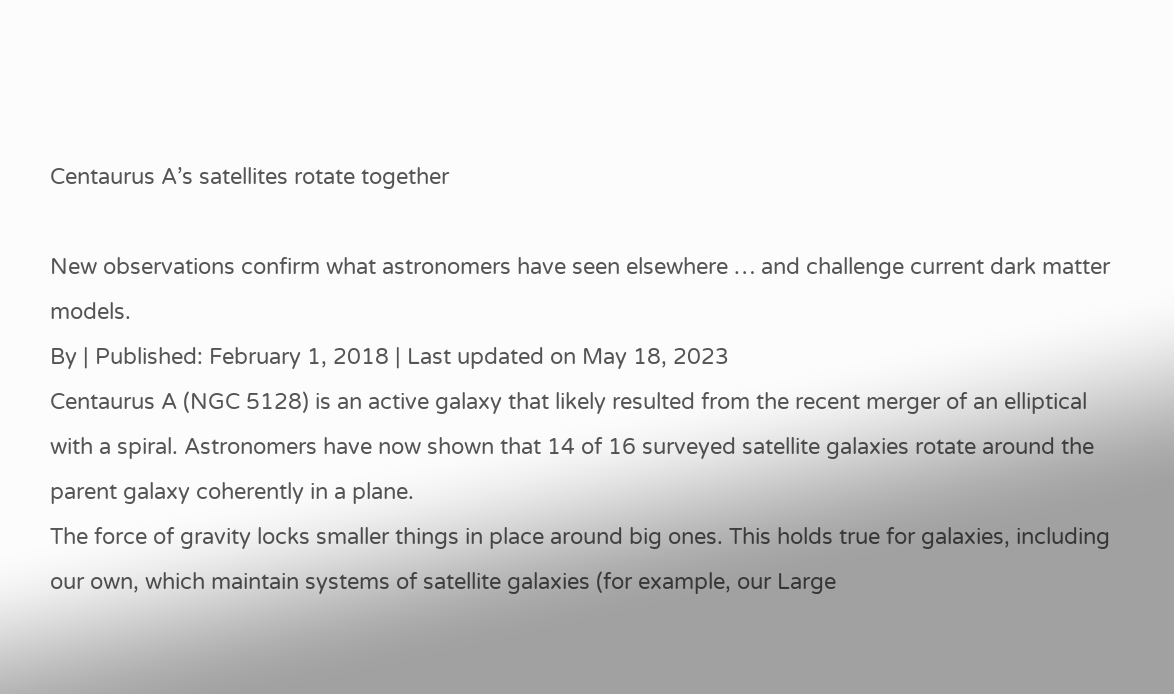Centaurus A’s satellites rotate together

New observations confirm what astronomers have seen elsewhere … and challenge current dark matter models.
By | Published: February 1, 2018 | Last updated on May 18, 2023
Centaurus A (NGC 5128) is an active galaxy that likely resulted from the recent merger of an elliptical with a spiral. Astronomers have now shown that 14 of 16 surveyed satellite galaxies rotate around the parent galaxy coherently in a plane.
The force of gravity locks smaller things in place around big ones. This holds true for galaxies, including our own, which maintain systems of satellite galaxies (for example, our Large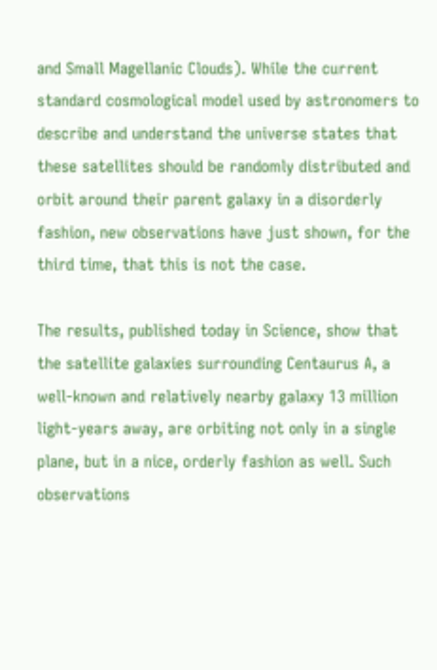and Small Magellanic Clouds). While the current standard cosmological model used by astronomers to describe and understand the universe states that these satellites should be randomly distributed and orbit around their parent galaxy in a disorderly fashion, new observations have just shown, for the third time, that this is not the case.

The results, published today in Science, show that the satellite galaxies surrounding Centaurus A, a well-known and relatively nearby galaxy 13 million light-years away, are orbiting not only in a single plane, but in a nice, orderly fashion as well. Such observations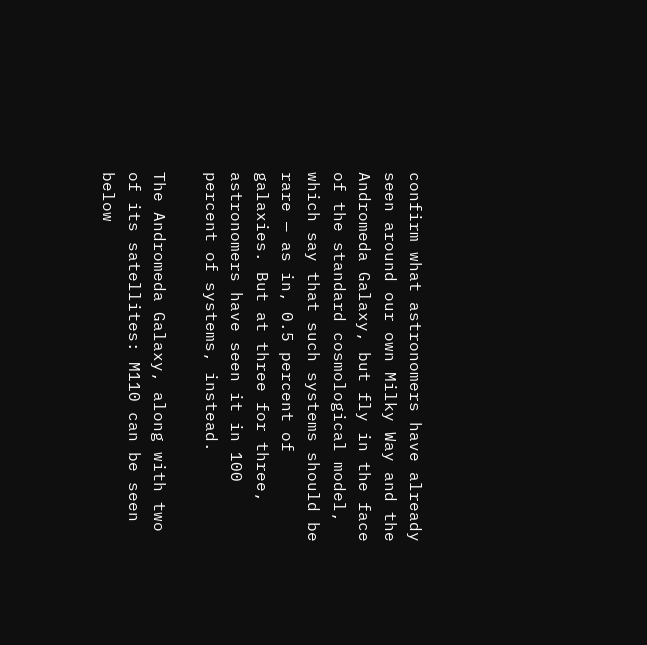confirm what astronomers have already seen around our own Milky Way and the Andromeda Galaxy, but fly in the face of the standard cosmological model, which say that such systems should be rare — as in, 0.5 percent of galaxies. But at three for three, astronomers have seen it in 100 percent of systems, instead.

The Andromeda Galaxy, along with two of its satellites: M110 can be seen below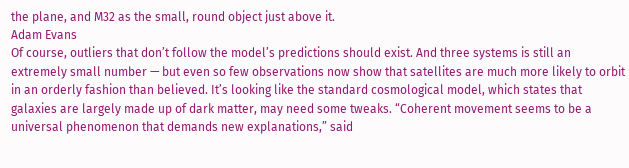the plane, and M32 as the small, round object just above it.
Adam Evans
Of course, outliers that don’t follow the model’s predictions should exist. And three systems is still an extremely small number — but even so few observations now show that satellites are much more likely to orbit in an orderly fashion than believed. It’s looking like the standard cosmological model, which states that galaxies are largely made up of dark matter, may need some tweaks. “Coherent movement seems to be a universal phenomenon that demands new explanations,” said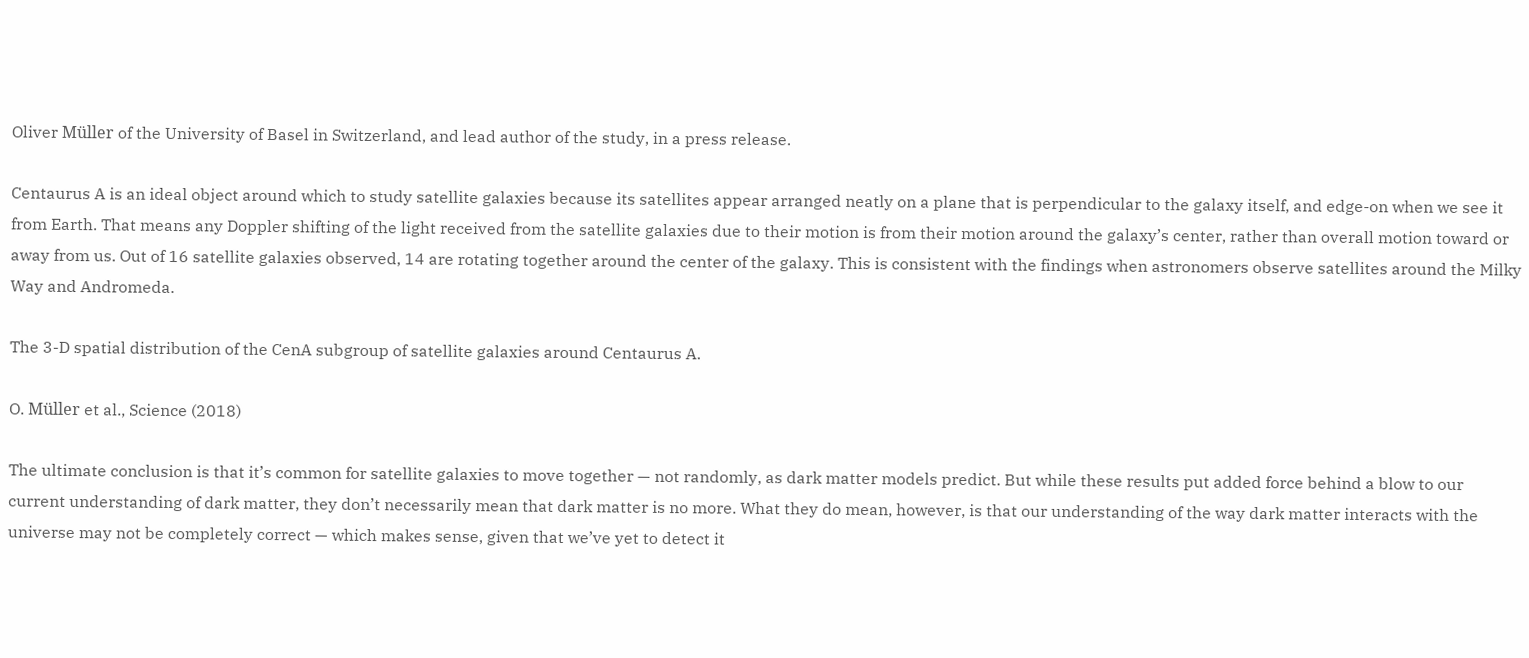Oliver Müller of the University of Basel in Switzerland, and lead author of the study, in a press release.

Centaurus A is an ideal object around which to study satellite galaxies because its satellites appear arranged neatly on a plane that is perpendicular to the galaxy itself, and edge-on when we see it from Earth. That means any Doppler shifting of the light received from the satellite galaxies due to their motion is from their motion around the galaxy’s center, rather than overall motion toward or away from us. Out of 16 satellite galaxies observed, 14 are rotating together around the center of the galaxy. This is consistent with the findings when astronomers observe satellites around the Milky Way and Andromeda.

The 3-D spatial distribution of the CenA subgroup of satellite galaxies around Centaurus A.

O. Müller et al., Science (2018)

The ultimate conclusion is that it’s common for satellite galaxies to move together — not randomly, as dark matter models predict. But while these results put added force behind a blow to our current understanding of dark matter, they don’t necessarily mean that dark matter is no more. What they do mean, however, is that our understanding of the way dark matter interacts with the universe may not be completely correct — which makes sense, given that we’ve yet to detect it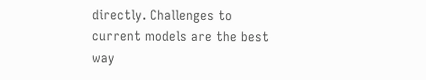directly. Challenges to current models are the best way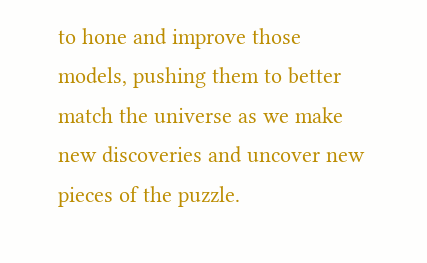to hone and improve those models, pushing them to better match the universe as we make new discoveries and uncover new pieces of the puzzle.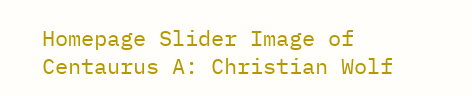Homepage Slider Image of Centaurus A: Christian Wolf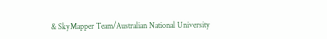& SkyMapper Team/Australian National University